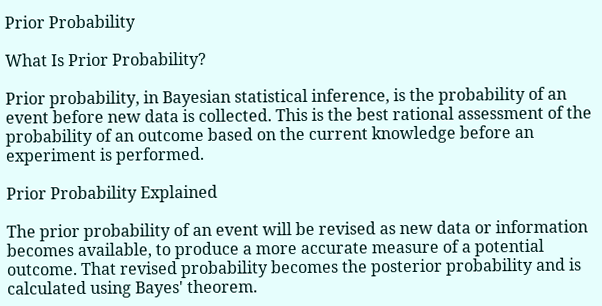Prior Probability

What Is Prior Probability?

Prior probability, in Bayesian statistical inference, is the probability of an event before new data is collected. This is the best rational assessment of the probability of an outcome based on the current knowledge before an experiment is performed.

Prior Probability Explained

The prior probability of an event will be revised as new data or information becomes available, to produce a more accurate measure of a potential outcome. That revised probability becomes the posterior probability and is calculated using Bayes' theorem.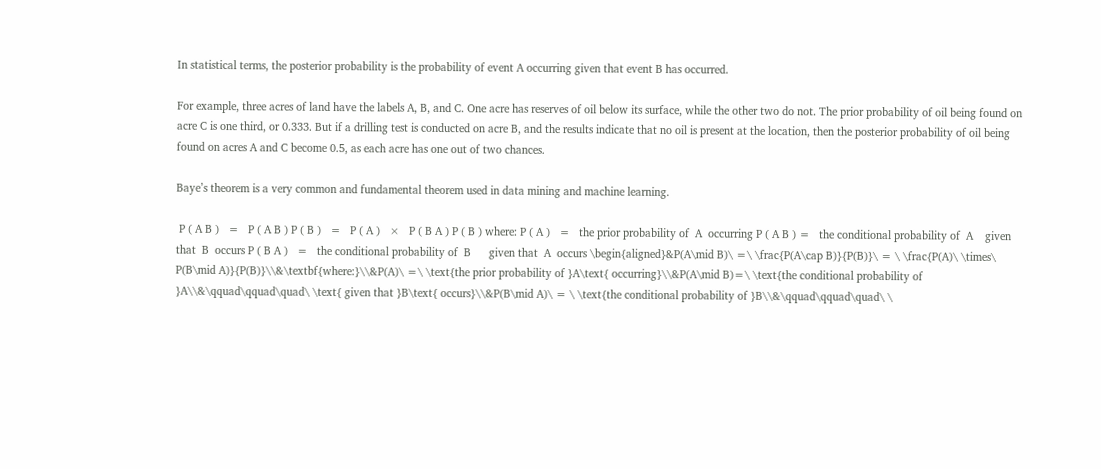In statistical terms, the posterior probability is the probability of event A occurring given that event B has occurred.

For example, three acres of land have the labels A, B, and C. One acre has reserves of oil below its surface, while the other two do not. The prior probability of oil being found on acre C is one third, or 0.333. But if a drilling test is conducted on acre B, and the results indicate that no oil is present at the location, then the posterior probability of oil being found on acres A and C become 0.5, as each acre has one out of two chances.

Baye’s theorem is a very common and fundamental theorem used in data mining and machine learning.

 P ( A B )   =   P ( A B ) P ( B )   =   P ( A )   ×   P ( B A ) P ( B ) where: P ( A )   =   the prior probability of  A  occurring P ( A B ) =   the conditional probability of  A    given that  B  occurs P ( B A )   =   the conditional probability of  B      given that  A  occurs \begin{aligned}&P(A\mid B)\ =\ \frac{P(A\cap B)}{P(B)}\ = \ \frac{P(A)\ \times\ P(B\mid A)}{P(B)}\\&\textbf{where:}\\&P(A)\ =\ \text{the prior probability of }A\text{ occurring}\\&P(A\mid B)=\ \text{the conditional probability of }A\\&\qquad\qquad\quad\ \text{ given that }B\text{ occurs}\\&P(B\mid A)\ = \ \text{the conditional probability of }B\\&\qquad\qquad\quad\ \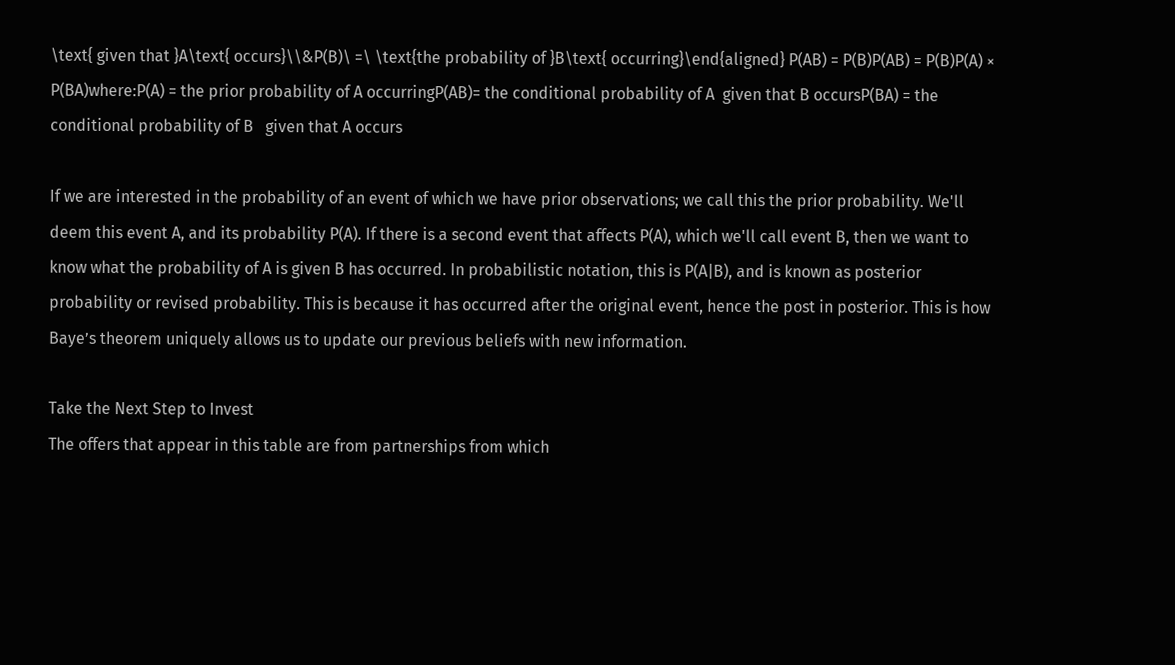\text{ given that }A\text{ occurs}\\&P(B)\ =\ \text{the probability of }B\text{ occurring}\end{aligned} P(AB) = P(B)P(AB) = P(B)P(A) × P(BA)where:P(A) = the prior probability of A occurringP(AB)= the conditional probability of A  given that B occursP(BA) = the conditional probability of B   given that A occurs

If we are interested in the probability of an event of which we have prior observations; we call this the prior probability. We'll deem this event A, and its probability P(A). If there is a second event that affects P(A), which we'll call event B, then we want to know what the probability of A is given B has occurred. In probabilistic notation, this is P(A|B), and is known as posterior probability or revised probability. This is because it has occurred after the original event, hence the post in posterior. This is how Baye’s theorem uniquely allows us to update our previous beliefs with new information.

Take the Next Step to Invest
The offers that appear in this table are from partnerships from which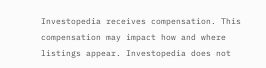Investopedia receives compensation. This compensation may impact how and where listings appear. Investopedia does not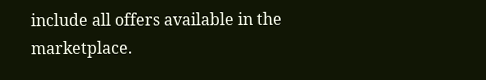include all offers available in the marketplace.